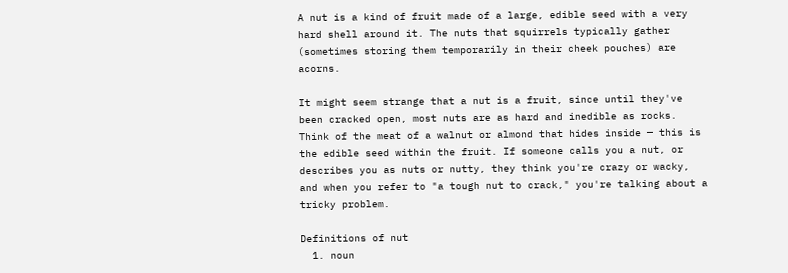A nut is a kind of fruit made of a large, edible seed with a very hard shell around it. The nuts that squirrels typically gather (sometimes storing them temporarily in their cheek pouches) are acorns.

It might seem strange that a nut is a fruit, since until they've been cracked open, most nuts are as hard and inedible as rocks. Think of the meat of a walnut or almond that hides inside — this is the edible seed within the fruit. If someone calls you a nut, or describes you as nuts or nutty, they think you're crazy or wacky, and when you refer to "a tough nut to crack," you're talking about a tricky problem.

Definitions of nut
  1. noun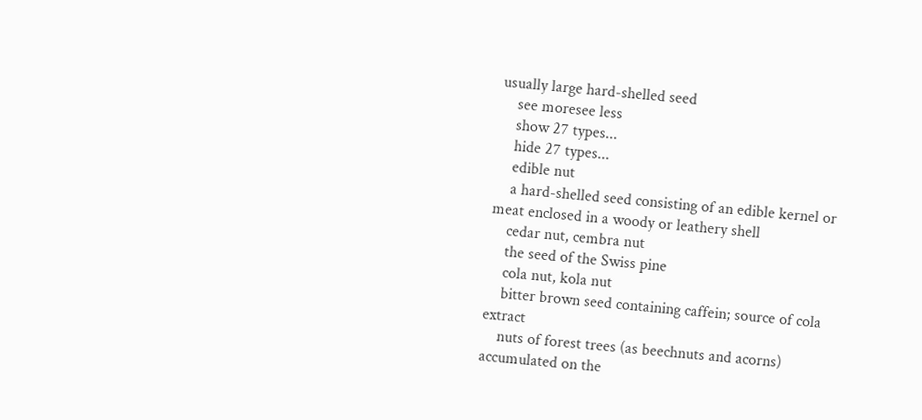usually large hard-shelled seed
    see moresee less
    show 27 types...
    hide 27 types...
    edible nut
    a hard-shelled seed consisting of an edible kernel or meat enclosed in a woody or leathery shell
    cedar nut, cembra nut
    the seed of the Swiss pine
    cola nut, kola nut
    bitter brown seed containing caffein; source of cola extract
    nuts of forest trees (as beechnuts and acorns) accumulated on the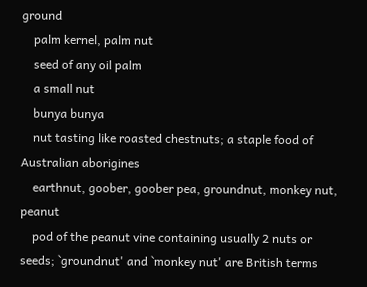ground
    palm kernel, palm nut
    seed of any oil palm
    a small nut
    bunya bunya
    nut tasting like roasted chestnuts; a staple food of Australian aborigines
    earthnut, goober, goober pea, groundnut, monkey nut, peanut
    pod of the peanut vine containing usually 2 nuts or seeds; `groundnut' and `monkey nut' are British terms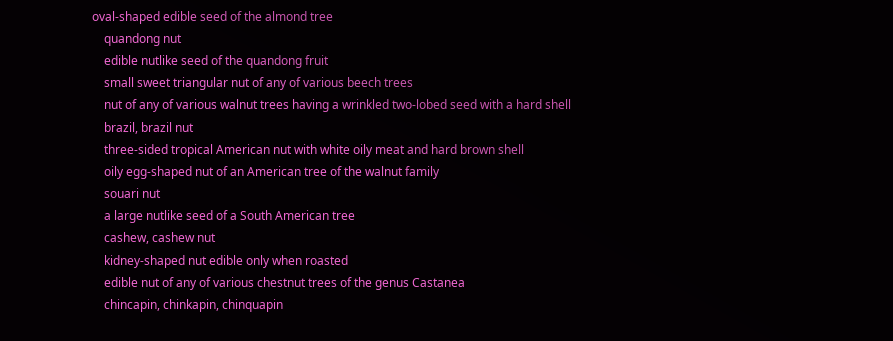oval-shaped edible seed of the almond tree
    quandong nut
    edible nutlike seed of the quandong fruit
    small sweet triangular nut of any of various beech trees
    nut of any of various walnut trees having a wrinkled two-lobed seed with a hard shell
    brazil, brazil nut
    three-sided tropical American nut with white oily meat and hard brown shell
    oily egg-shaped nut of an American tree of the walnut family
    souari nut
    a large nutlike seed of a South American tree
    cashew, cashew nut
    kidney-shaped nut edible only when roasted
    edible nut of any of various chestnut trees of the genus Castanea
    chincapin, chinkapin, chinquapin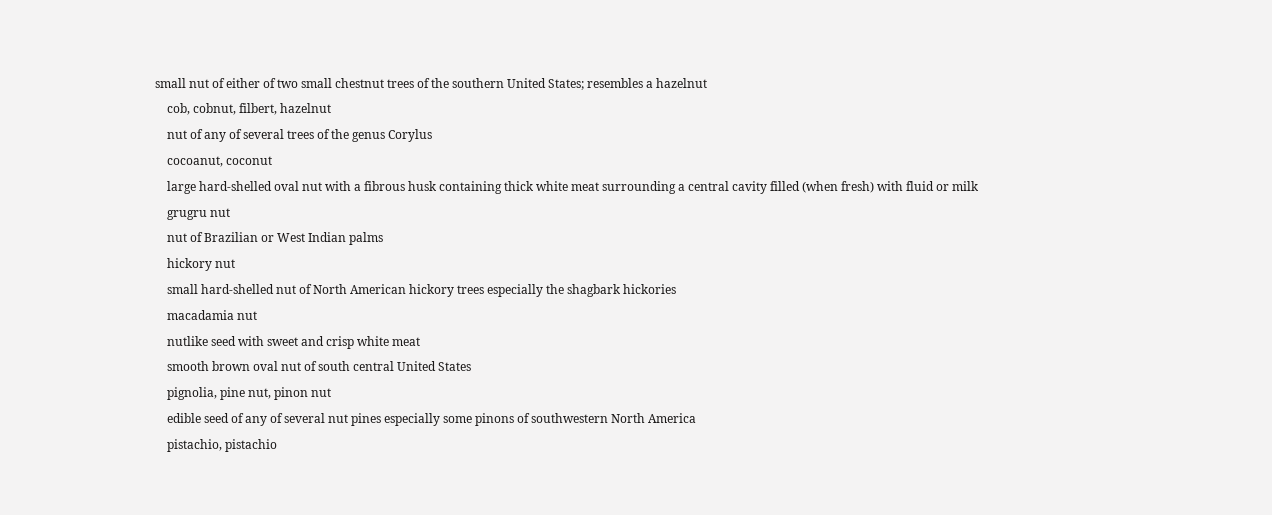small nut of either of two small chestnut trees of the southern United States; resembles a hazelnut
    cob, cobnut, filbert, hazelnut
    nut of any of several trees of the genus Corylus
    cocoanut, coconut
    large hard-shelled oval nut with a fibrous husk containing thick white meat surrounding a central cavity filled (when fresh) with fluid or milk
    grugru nut
    nut of Brazilian or West Indian palms
    hickory nut
    small hard-shelled nut of North American hickory trees especially the shagbark hickories
    macadamia nut
    nutlike seed with sweet and crisp white meat
    smooth brown oval nut of south central United States
    pignolia, pine nut, pinon nut
    edible seed of any of several nut pines especially some pinons of southwestern North America
    pistachio, pistachio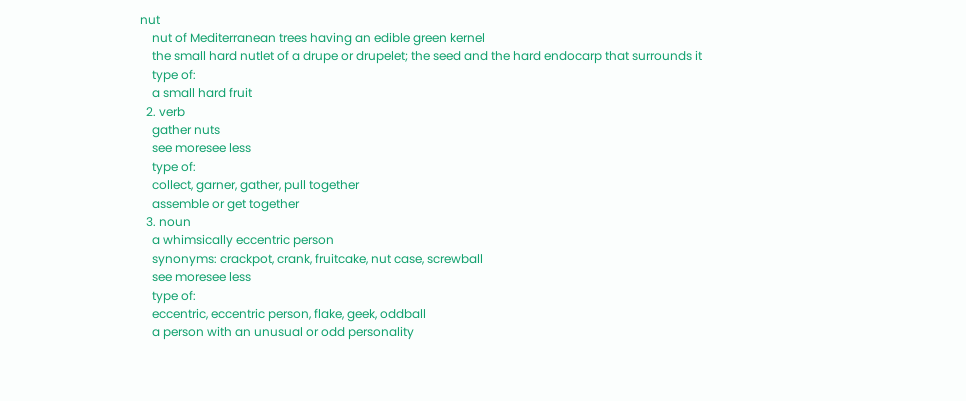nut
    nut of Mediterranean trees having an edible green kernel
    the small hard nutlet of a drupe or drupelet; the seed and the hard endocarp that surrounds it
    type of:
    a small hard fruit
  2. verb
    gather nuts
    see moresee less
    type of:
    collect, garner, gather, pull together
    assemble or get together
  3. noun
    a whimsically eccentric person
    synonyms: crackpot, crank, fruitcake, nut case, screwball
    see moresee less
    type of:
    eccentric, eccentric person, flake, geek, oddball
    a person with an unusual or odd personality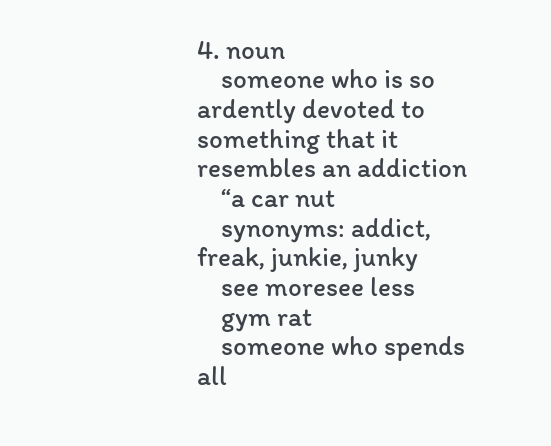4. noun
    someone who is so ardently devoted to something that it resembles an addiction
    “a car nut
    synonyms: addict, freak, junkie, junky
    see moresee less
    gym rat
    someone who spends all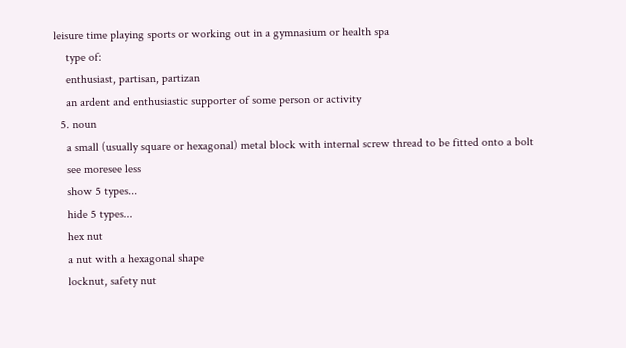leisure time playing sports or working out in a gymnasium or health spa
    type of:
    enthusiast, partisan, partizan
    an ardent and enthusiastic supporter of some person or activity
  5. noun
    a small (usually square or hexagonal) metal block with internal screw thread to be fitted onto a bolt
    see moresee less
    show 5 types...
    hide 5 types...
    hex nut
    a nut with a hexagonal shape
    locknut, safety nut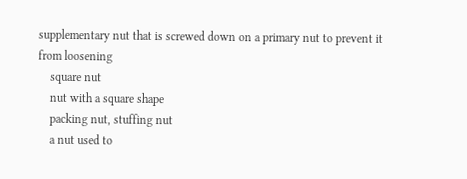supplementary nut that is screwed down on a primary nut to prevent it from loosening
    square nut
    nut with a square shape
    packing nut, stuffing nut
    a nut used to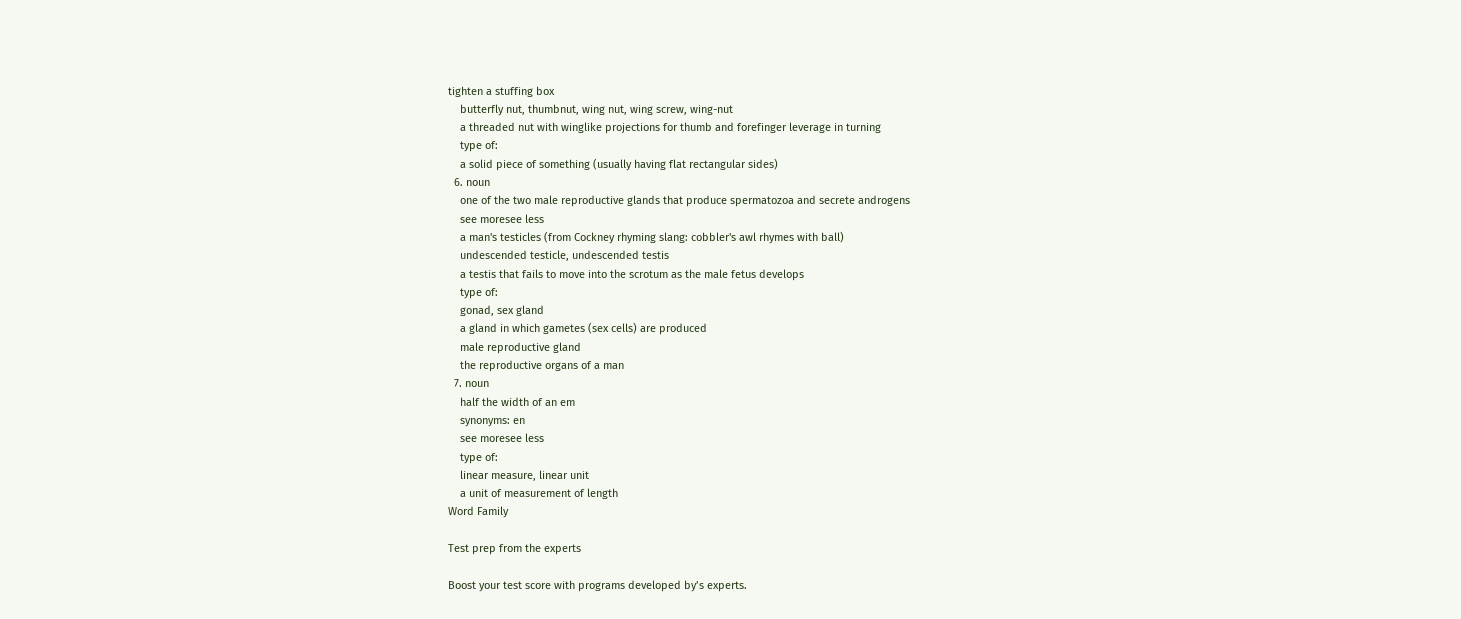tighten a stuffing box
    butterfly nut, thumbnut, wing nut, wing screw, wing-nut
    a threaded nut with winglike projections for thumb and forefinger leverage in turning
    type of:
    a solid piece of something (usually having flat rectangular sides)
  6. noun
    one of the two male reproductive glands that produce spermatozoa and secrete androgens
    see moresee less
    a man's testicles (from Cockney rhyming slang: cobbler's awl rhymes with ball)
    undescended testicle, undescended testis
    a testis that fails to move into the scrotum as the male fetus develops
    type of:
    gonad, sex gland
    a gland in which gametes (sex cells) are produced
    male reproductive gland
    the reproductive organs of a man
  7. noun
    half the width of an em
    synonyms: en
    see moresee less
    type of:
    linear measure, linear unit
    a unit of measurement of length
Word Family

Test prep from the experts

Boost your test score with programs developed by’s experts.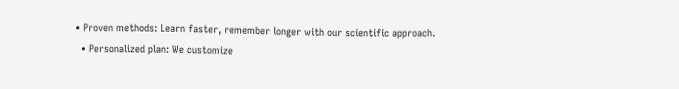• Proven methods: Learn faster, remember longer with our scientific approach.
  • Personalized plan: We customize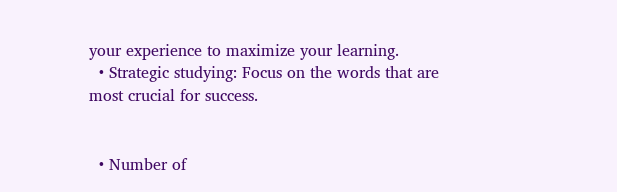your experience to maximize your learning.
  • Strategic studying: Focus on the words that are most crucial for success.


  • Number of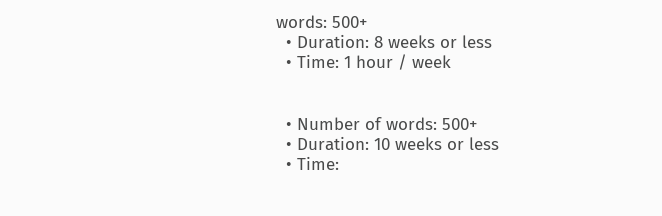words: 500+
  • Duration: 8 weeks or less
  • Time: 1 hour / week


  • Number of words: 500+
  • Duration: 10 weeks or less
  • Time: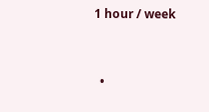1 hour / week


  •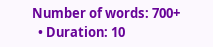Number of words: 700+
  • Duration: 10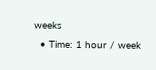weeks
  • Time: 1 hour / week